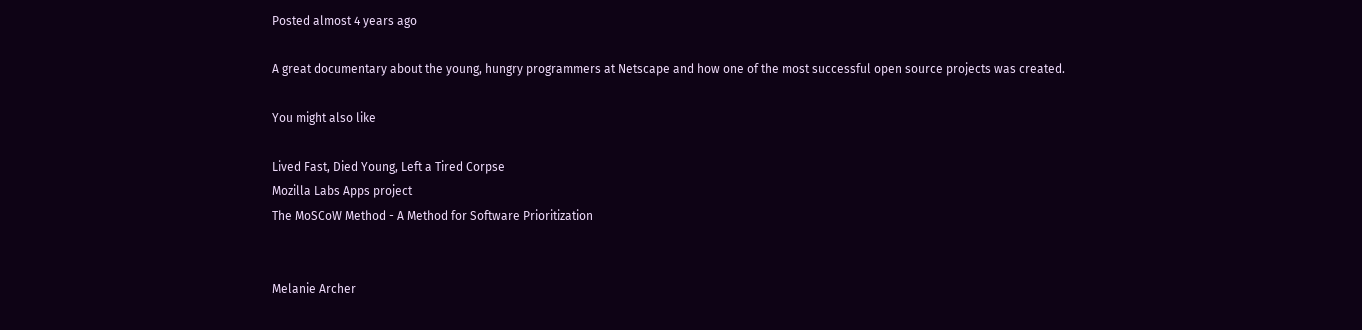Posted almost 4 years ago

A great documentary about the young, hungry programmers at Netscape and how one of the most successful open source projects was created.

You might also like

Lived Fast, Died Young, Left a Tired Corpse
Mozilla Labs Apps project
The MoSCoW Method - A Method for Software Prioritization


Melanie Archer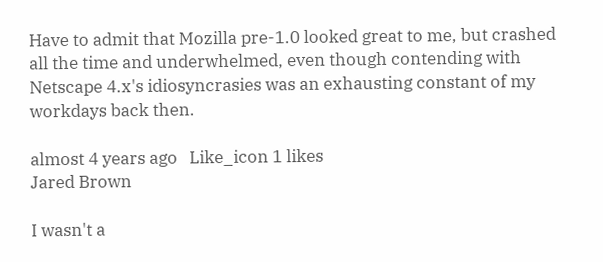Have to admit that Mozilla pre-1.0 looked great to me, but crashed all the time and underwhelmed, even though contending with Netscape 4.x's idiosyncrasies was an exhausting constant of my workdays back then.

almost 4 years ago   Like_icon 1 likes
Jared Brown

I wasn't a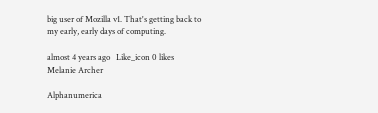big user of Mozilla v1. That's getting back to my early, early days of computing.

almost 4 years ago   Like_icon 0 likes
Melanie Archer

Alphanumerica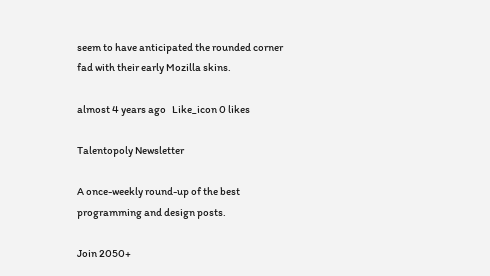seem to have anticipated the rounded corner fad with their early Mozilla skins.

almost 4 years ago   Like_icon 0 likes

Talentopoly Newsletter

A once-weekly round-up of the best programming and design posts.

Join 2050+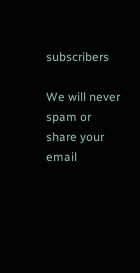subscribers

We will never spam or share your email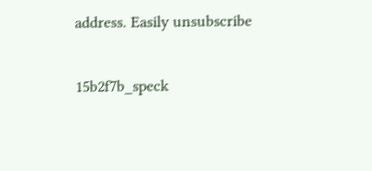address. Easily unsubscribe

15b2f7b_speck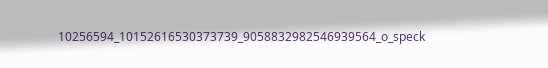10256594_10152616530373739_9058832982546939564_o_speck